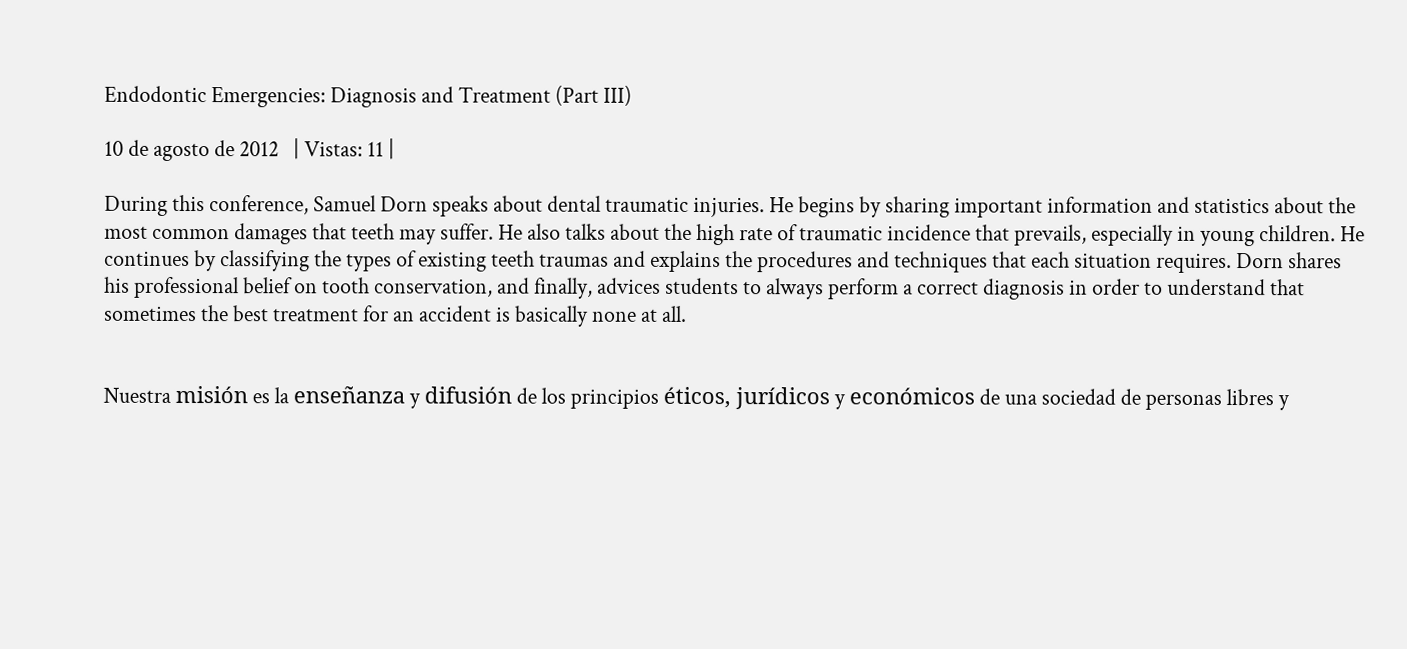Endodontic Emergencies: Diagnosis and Treatment (Part III)

10 de agosto de 2012   | Vistas: 11 |

During this conference, Samuel Dorn speaks about dental traumatic injuries. He begins by sharing important information and statistics about the most common damages that teeth may suffer. He also talks about the high rate of traumatic incidence that prevails, especially in young children. He continues by classifying the types of existing teeth traumas and explains the procedures and techniques that each situation requires. Dorn shares his professional belief on tooth conservation, and finally, advices students to always perform a correct diagnosis in order to understand that sometimes the best treatment for an accident is basically none at all.


Nuestra misión es la enseñanza y difusión de los principios éticos, jurídicos y económicos de una sociedad de personas libres y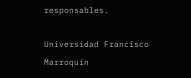responsables.

Universidad Francisco Marroquín